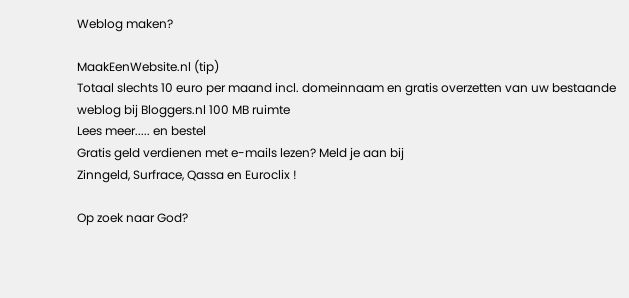Weblog maken?

MaakEenWebsite.nl (tip)
Totaal slechts 10 euro per maand incl. domeinnaam en gratis overzetten van uw bestaande weblog bij Bloggers.nl 100 MB ruimte
Lees meer..... en bestel
Gratis geld verdienen met e-mails lezen? Meld je aan bij
Zinngeld, Surfrace, Qassa en Euroclix !

Op zoek naar God?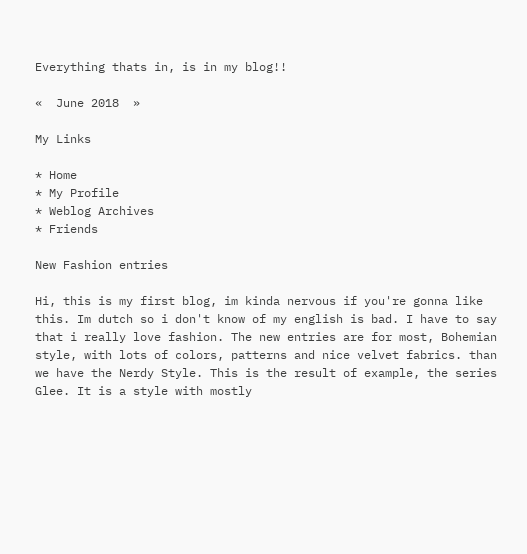Everything thats in, is in my blog!!

«  June 2018  »

My Links

* Home
* My Profile
* Weblog Archives
* Friends

New Fashion entries

Hi, this is my first blog, im kinda nervous if you're gonna like this. Im dutch so i don't know of my english is bad. I have to say that i really love fashion. The new entries are for most, Bohemian style, with lots of colors, patterns and nice velvet fabrics. than we have the Nerdy Style. This is the result of example, the series Glee. It is a style with mostly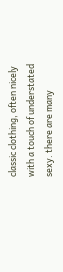classic clothing, often nicely with a touch of understated sexy. there are many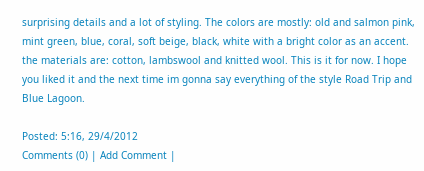surprising details and a lot of styling. The colors are mostly: old and salmon pink, mint green, blue, coral, soft beige, black, white with a bright color as an accent. the materials are: cotton, lambswool and knitted wool. This is it for now. I hope you liked it and the next time im gonna say everything of the style Road Trip and Blue Lagoon.

Posted: 5:16, 29/4/2012
Comments (0) | Add Comment |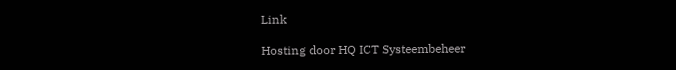Link

Hosting door HQ ICT Systeembeheer